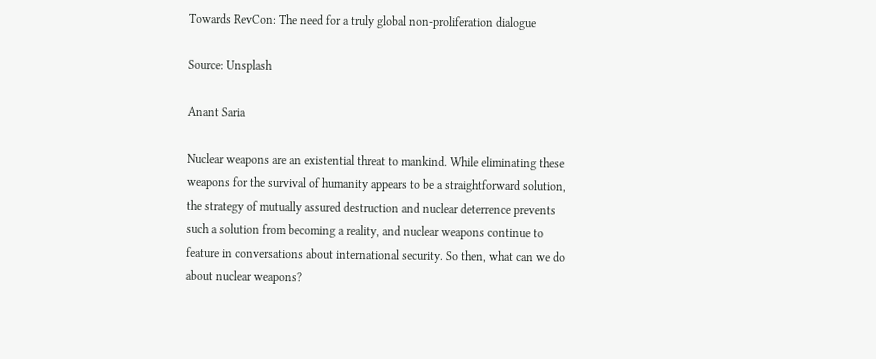Towards RevCon: The need for a truly global non-proliferation dialogue

Source: Unsplash

Anant Saria

Nuclear weapons are an existential threat to mankind. While eliminating these weapons for the survival of humanity appears to be a straightforward solution, the strategy of mutually assured destruction and nuclear deterrence prevents such a solution from becoming a reality, and nuclear weapons continue to feature in conversations about international security. So then, what can we do about nuclear weapons?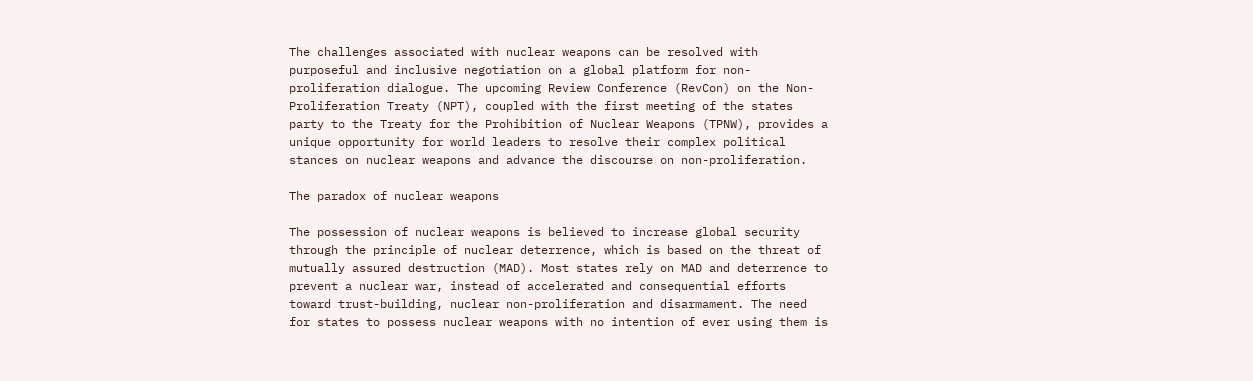The challenges associated with nuclear weapons can be resolved with purposeful and inclusive negotiation on a global platform for non-proliferation dialogue. The upcoming Review Conference (RevCon) on the Non-Proliferation Treaty (NPT), coupled with the first meeting of the states party to the Treaty for the Prohibition of Nuclear Weapons (TPNW), provides a unique opportunity for world leaders to resolve their complex political stances on nuclear weapons and advance the discourse on non-proliferation.

The paradox of nuclear weapons

The possession of nuclear weapons is believed to increase global security through the principle of nuclear deterrence, which is based on the threat of mutually assured destruction (MAD). Most states rely on MAD and deterrence to prevent a nuclear war, instead of accelerated and consequential efforts toward trust-building, nuclear non-proliferation and disarmament. The need for states to possess nuclear weapons with no intention of ever using them is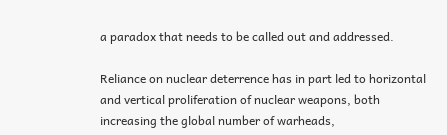a paradox that needs to be called out and addressed.

Reliance on nuclear deterrence has in part led to horizontal and vertical proliferation of nuclear weapons, both increasing the global number of warheads,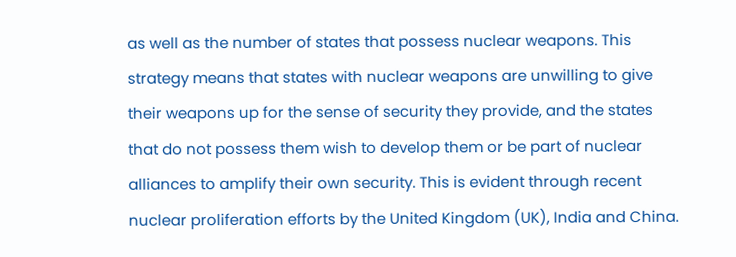as well as the number of states that possess nuclear weapons. This strategy means that states with nuclear weapons are unwilling to give their weapons up for the sense of security they provide, and the states that do not possess them wish to develop them or be part of nuclear alliances to amplify their own security. This is evident through recent nuclear proliferation efforts by the United Kingdom (UK), India and China.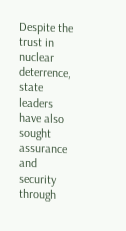Despite the trust in nuclear deterrence, state leaders have also sought assurance and security through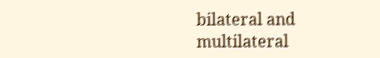bilateral and multilateral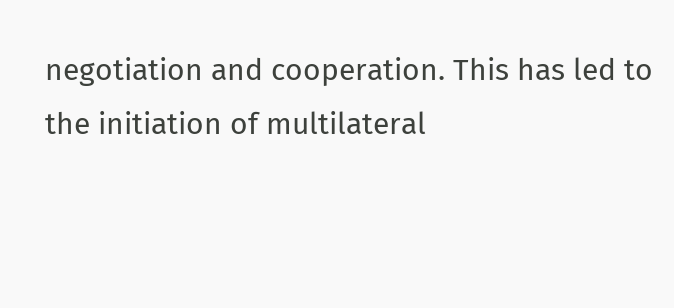negotiation and cooperation. This has led to the initiation of multilateral